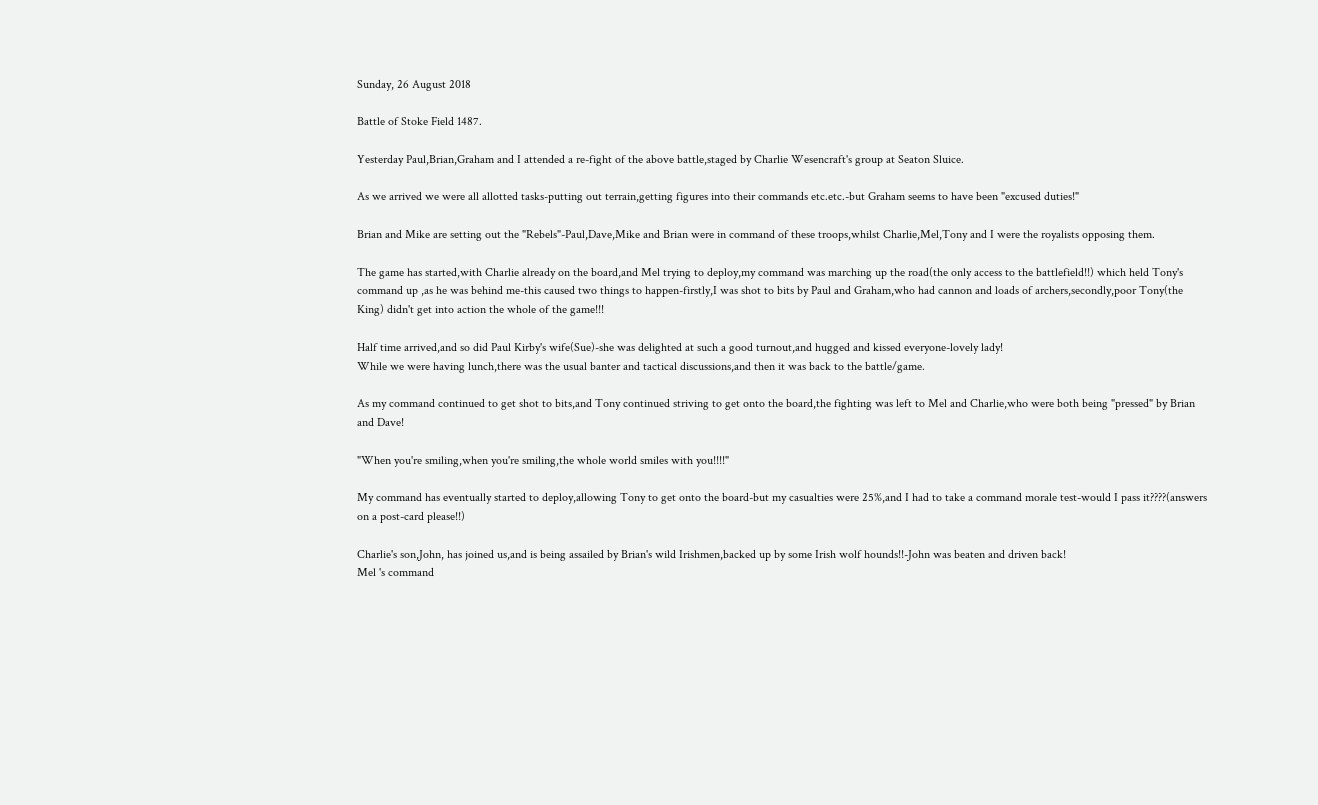Sunday, 26 August 2018

Battle of Stoke Field 1487.

Yesterday Paul,Brian,Graham and I attended a re-fight of the above battle,staged by Charlie Wesencraft's group at Seaton Sluice.

As we arrived we were all allotted tasks-putting out terrain,getting figures into their commands etc.etc.-but Graham seems to have been "excused duties!"

Brian and Mike are setting out the "Rebels"-Paul,Dave,Mike and Brian were in command of these troops,whilst Charlie,Mel,Tony and I were the royalists opposing them.

The game has started,with Charlie already on the board,and Mel trying to deploy,my command was marching up the road(the only access to the battlefield!!) which held Tony's command up ,as he was behind me-this caused two things to happen-firstly,I was shot to bits by Paul and Graham,who had cannon and loads of archers,secondly,poor Tony(the King) didn't get into action the whole of the game!!!

Half time arrived,and so did Paul Kirby's wife(Sue)-she was delighted at such a good turnout,and hugged and kissed everyone-lovely lady!
While we were having lunch,there was the usual banter and tactical discussions,and then it was back to the battle/game.

As my command continued to get shot to bits,and Tony continued striving to get onto the board,the fighting was left to Mel and Charlie,who were both being "pressed" by Brian and Dave!

"When you're smiling,when you're smiling,the whole world smiles with you!!!!"

My command has eventually started to deploy,allowing Tony to get onto the board-but my casualties were 25%,and I had to take a command morale test-would I pass it????(answers on a post-card please!!)

Charlie's son,John, has joined us,and is being assailed by Brian's wild Irishmen,backed up by some Irish wolf hounds!!-John was beaten and driven back!
Mel 's command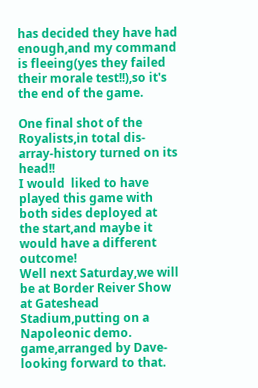has decided they have had enough,and my command is fleeing(yes they failed their morale test!!),so it's the end of the game.

One final shot of the Royalists,in total dis-array-history turned on its head!!
I would  liked to have played this game with both sides deployed at the start,and maybe it would have a different outcome!
Well next Saturday,we will be at Border Reiver Show at Gateshead Stadium,putting on a Napoleonic demo. game,arranged by Dave-looking forward to that.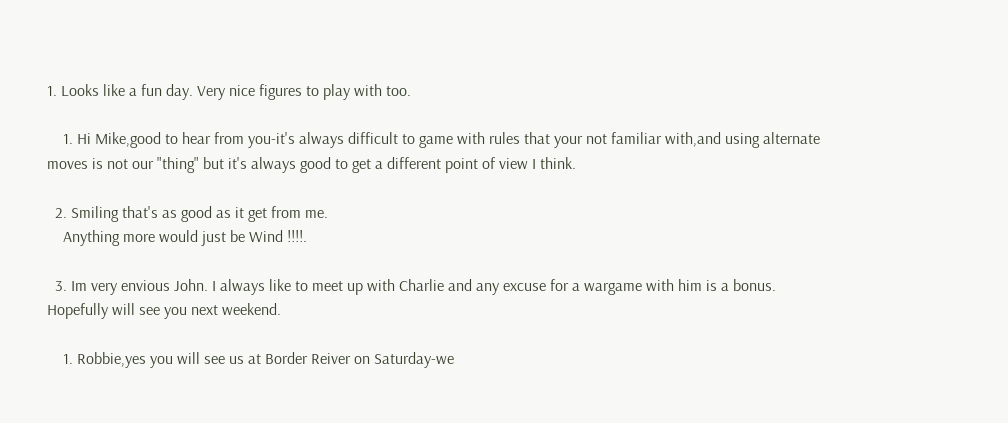1. Looks like a fun day. Very nice figures to play with too.

    1. Hi Mike,good to hear from you-it's always difficult to game with rules that your not familiar with,and using alternate moves is not our "thing" but it's always good to get a different point of view I think.

  2. Smiling that's as good as it get from me.
    Anything more would just be Wind !!!!.

  3. Im very envious John. I always like to meet up with Charlie and any excuse for a wargame with him is a bonus. Hopefully will see you next weekend.

    1. Robbie,yes you will see us at Border Reiver on Saturday-we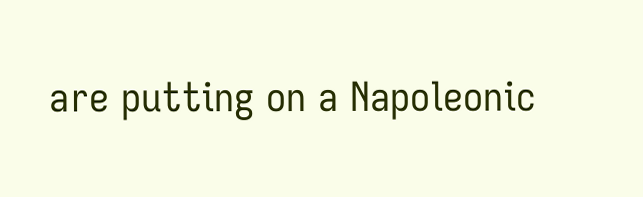are putting on a Napoleonic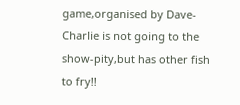game,organised by Dave-Charlie is not going to the show-pity,but has other fish to fry!!